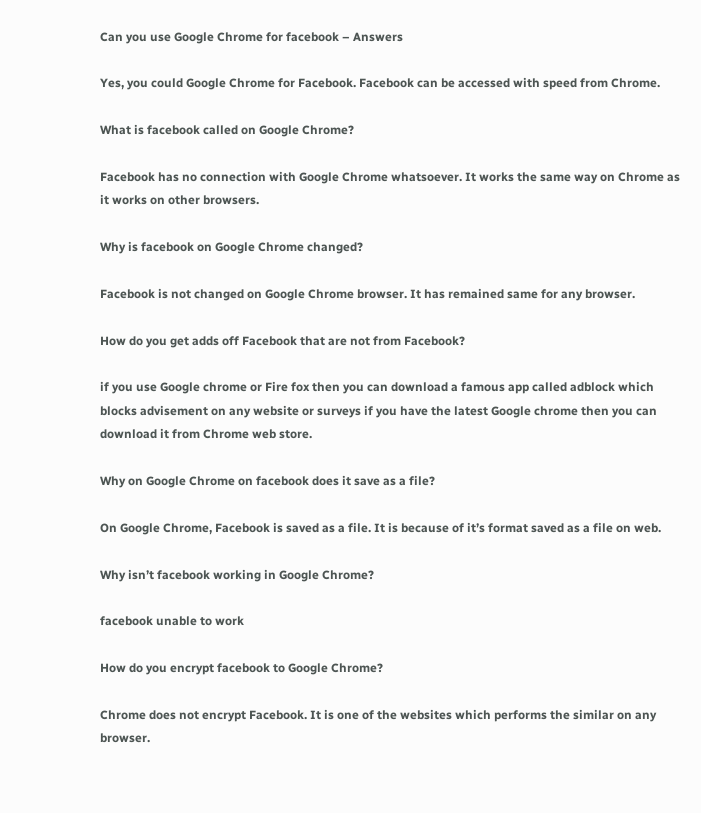Can you use Google Chrome for facebook – Answers

Yes, you could Google Chrome for Facebook. Facebook can be accessed with speed from Chrome.

What is facebook called on Google Chrome?

Facebook has no connection with Google Chrome whatsoever. It works the same way on Chrome as it works on other browsers.

Why is facebook on Google Chrome changed?

Facebook is not changed on Google Chrome browser. It has remained same for any browser.

How do you get adds off Facebook that are not from Facebook?

if you use Google chrome or Fire fox then you can download a famous app called adblock which blocks advisement on any website or surveys if you have the latest Google chrome then you can download it from Chrome web store.

Why on Google Chrome on facebook does it save as a file?

On Google Chrome, Facebook is saved as a file. It is because of it’s format saved as a file on web.

Why isn’t facebook working in Google Chrome?

facebook unable to work

How do you encrypt facebook to Google Chrome?

Chrome does not encrypt Facebook. It is one of the websites which performs the similar on any browser.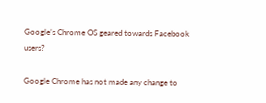Google’s Chrome OS geared towards Facebook users?

Google Chrome has not made any change to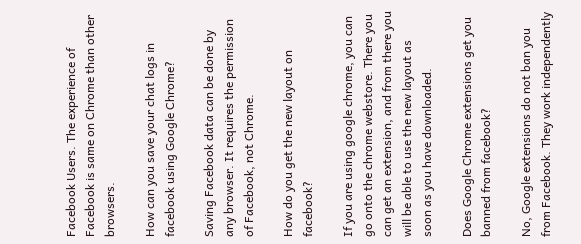Facebook Users. The experience of Facebook is same on Chrome than other browsers.

How can you save your chat logs in facebook using Google Chrome?

Saving Facebook data can be done by any browser. It requires the permission of Facebook, not Chrome.

How do you get the new layout on facebook?

If you are using google chrome, you can go onto the chrome webstore. There you can get an extension, and from there you will be able to use the new layout as soon as you have downloaded.

Does Google Chrome extensions get you banned from facebook?

No, Google extensions do not ban you from Facebook. They work independently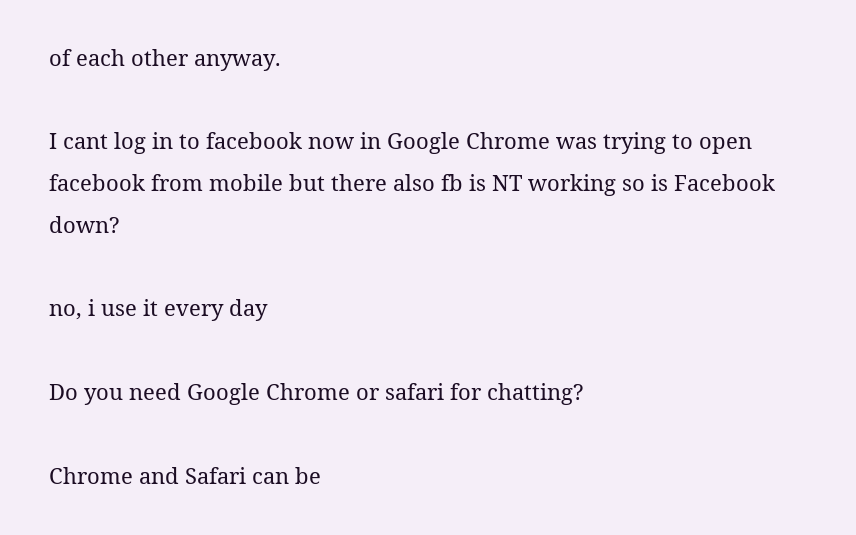of each other anyway.

I cant log in to facebook now in Google Chrome was trying to open facebook from mobile but there also fb is NT working so is Facebook down?

no, i use it every day

Do you need Google Chrome or safari for chatting?

Chrome and Safari can be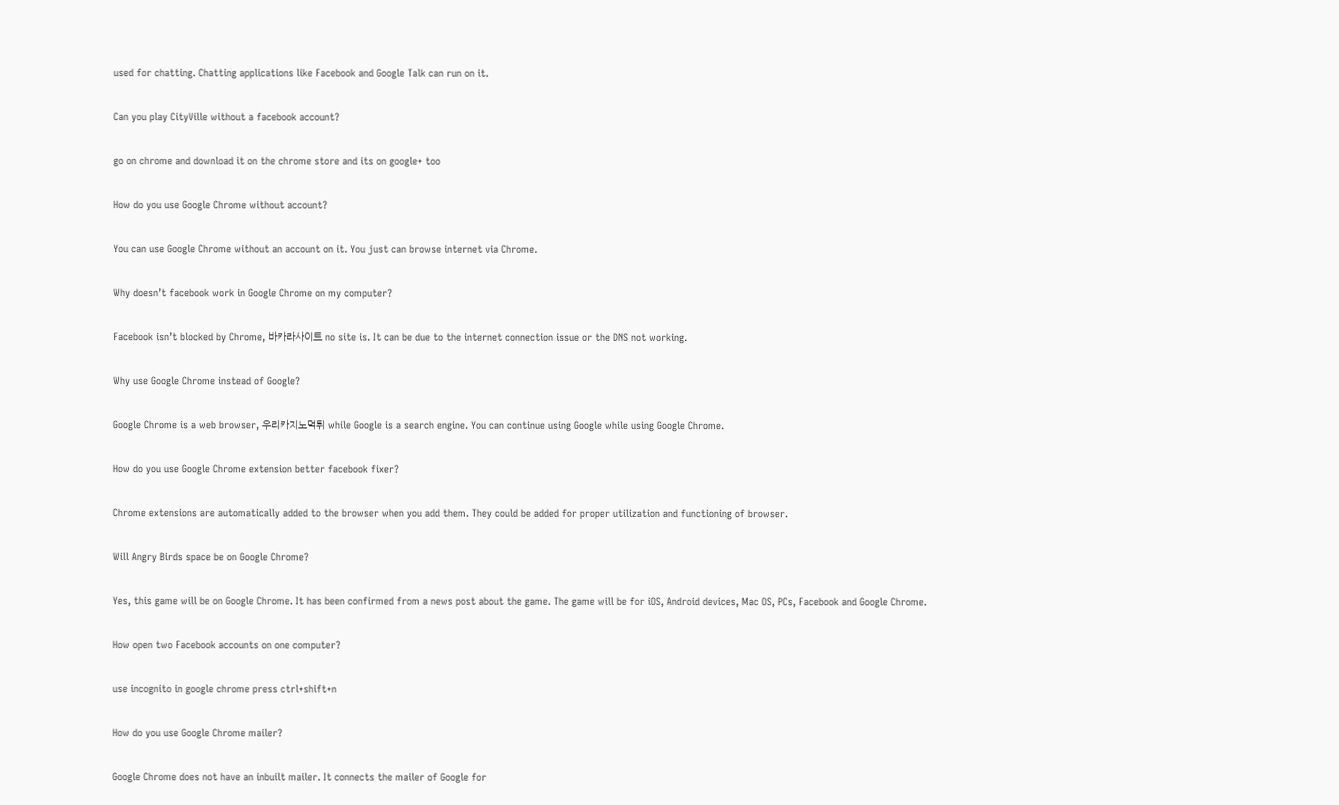used for chatting. Chatting applications like Facebook and Google Talk can run on it.

Can you play CityVille without a facebook account?

go on chrome and download it on the chrome store and its on google+ too

How do you use Google Chrome without account?

You can use Google Chrome without an account on it. You just can browse internet via Chrome.

Why doesn’t facebook work in Google Chrome on my computer?

Facebook isn’t blocked by Chrome, 바카라사이트 no site is. It can be due to the internet connection issue or the DNS not working.

Why use Google Chrome instead of Google?

Google Chrome is a web browser, 우리카지노먹튀 while Google is a search engine. You can continue using Google while using Google Chrome.

How do you use Google Chrome extension better facebook fixer?

Chrome extensions are automatically added to the browser when you add them. They could be added for proper utilization and functioning of browser.

Will Angry Birds space be on Google Chrome?

Yes, this game will be on Google Chrome. It has been confirmed from a news post about the game. The game will be for iOS, Android devices, Mac OS, PCs, Facebook and Google Chrome.

How open two Facebook accounts on one computer?

use incognito in google chrome press ctrl+shift+n

How do you use Google Chrome mailer?

Google Chrome does not have an inbuilt mailer. It connects the mailer of Google for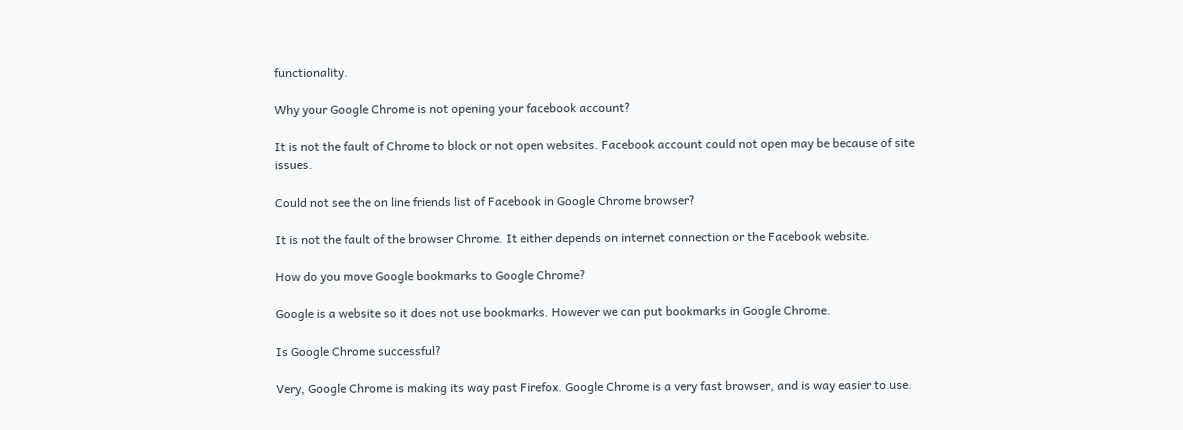functionality.

Why your Google Chrome is not opening your facebook account?

It is not the fault of Chrome to block or not open websites. Facebook account could not open may be because of site issues.

Could not see the on line friends list of Facebook in Google Chrome browser?

It is not the fault of the browser Chrome. It either depends on internet connection or the Facebook website.

How do you move Google bookmarks to Google Chrome?

Google is a website so it does not use bookmarks. However we can put bookmarks in Google Chrome.

Is Google Chrome successful?

Very, Google Chrome is making its way past Firefox. Google Chrome is a very fast browser, and is way easier to use.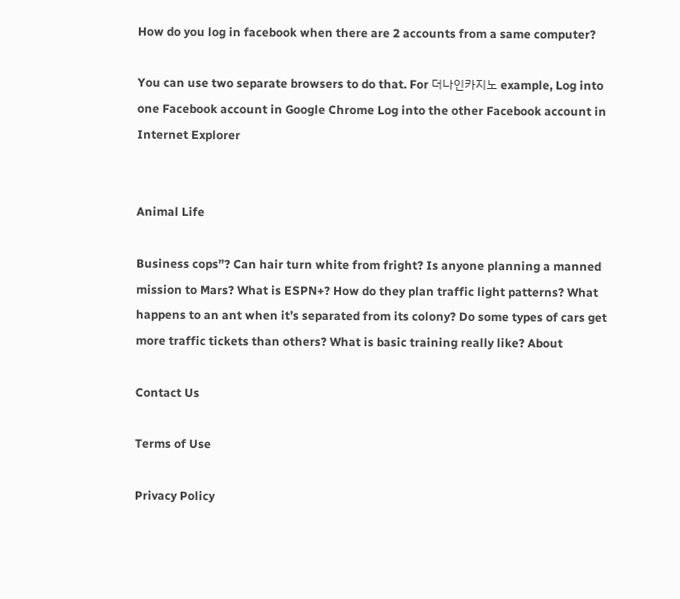How do you log in facebook when there are 2 accounts from a same computer?

You can use two separate browsers to do that. For 더나인카지노 example, Log into one Facebook account in Google Chrome Log into the other Facebook account in Internet Explorer


Animal Life

Business cops”? Can hair turn white from fright? Is anyone planning a manned mission to Mars? What is ESPN+? How do they plan traffic light patterns? What happens to an ant when it’s separated from its colony? Do some types of cars get more traffic tickets than others? What is basic training really like? About

Contact Us

Terms of Use

Privacy Policy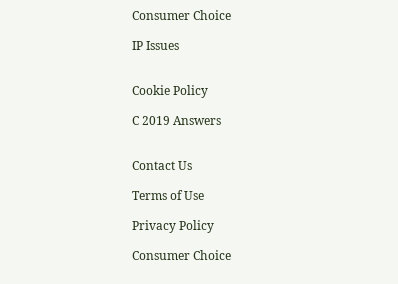Consumer Choice

IP Issues


Cookie Policy

C 2019 Answers


Contact Us

Terms of Use

Privacy Policy

Consumer Choice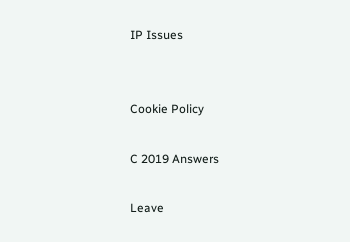IP Issues


Cookie Policy

C 2019 Answers

Leave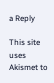a Reply

This site uses Akismet to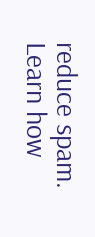reduce spam. Learn how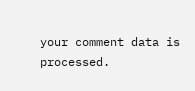your comment data is processed.